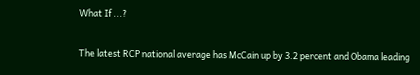What If ...?

The latest RCP national average has McCain up by 3.2 percent and Obama leading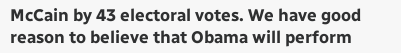McCain by 43 electoral votes. We have good reason to believe that Obama will perform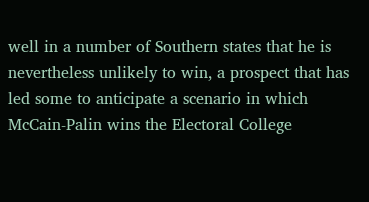well in a number of Southern states that he is nevertheless unlikely to win, a prospect that has led some to anticipate a scenario in which McCain-Palin wins the Electoral College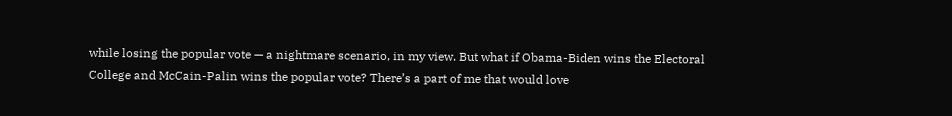while losing the popular vote — a nightmare scenario, in my view. But what if Obama-Biden wins the Electoral College and McCain-Palin wins the popular vote? There’s a part of me that would love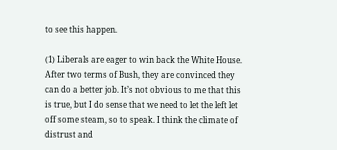to see this happen.

(1) Liberals are eager to win back the White House. After two terms of Bush, they are convinced they can do a better job. It’s not obvious to me that this is true, but I do sense that we need to let the left let off some steam, so to speak. I think the climate of distrust and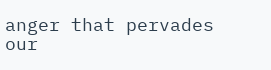anger that pervades our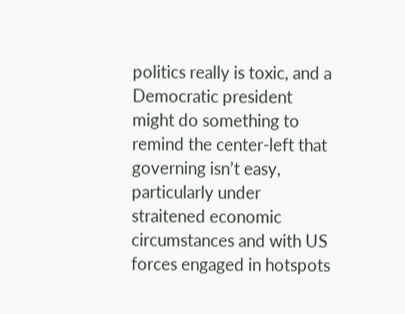politics really is toxic, and a Democratic president might do something to remind the center-left that governing isn’t easy, particularly under straitened economic circumstances and with US forces engaged in hotspots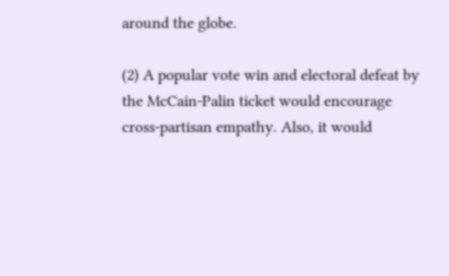around the globe.

(2) A popular vote win and electoral defeat by the McCain-Palin ticket would encourage cross-partisan empathy. Also, it would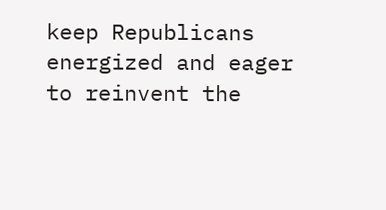keep Republicans energized and eager to reinvent the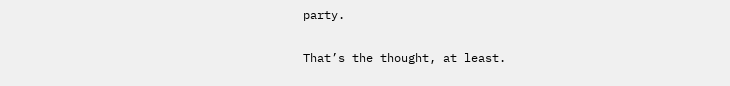party.

That’s the thought, at least.